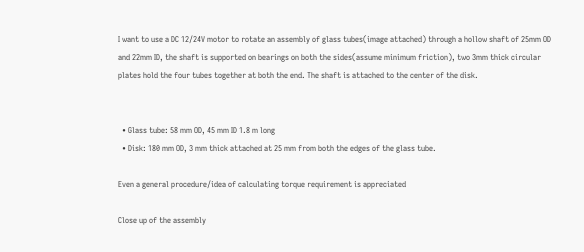I want to use a DC 12/24V motor to rotate an assembly of glass tubes(image attached) through a hollow shaft of 25mm OD and 22mm ID, the shaft is supported on bearings on both the sides(assume minimum friction), two 3mm thick circular plates hold the four tubes together at both the end. The shaft is attached to the center of the disk.


  • Glass tube: 58 mm OD, 45 mm ID 1.8 m long
  • Disk: 180 mm OD, 3 mm thick attached at 25 mm from both the edges of the glass tube.

Even a general procedure/idea of calculating torque requirement is appreciated

Close up of the assembly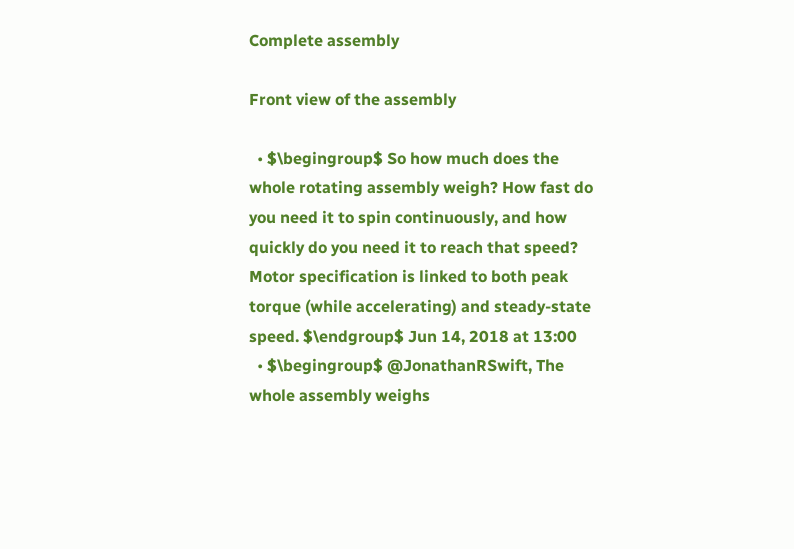Complete assembly

Front view of the assembly

  • $\begingroup$ So how much does the whole rotating assembly weigh? How fast do you need it to spin continuously, and how quickly do you need it to reach that speed? Motor specification is linked to both peak torque (while accelerating) and steady-state speed. $\endgroup$ Jun 14, 2018 at 13:00
  • $\begingroup$ @JonathanRSwift, The whole assembly weighs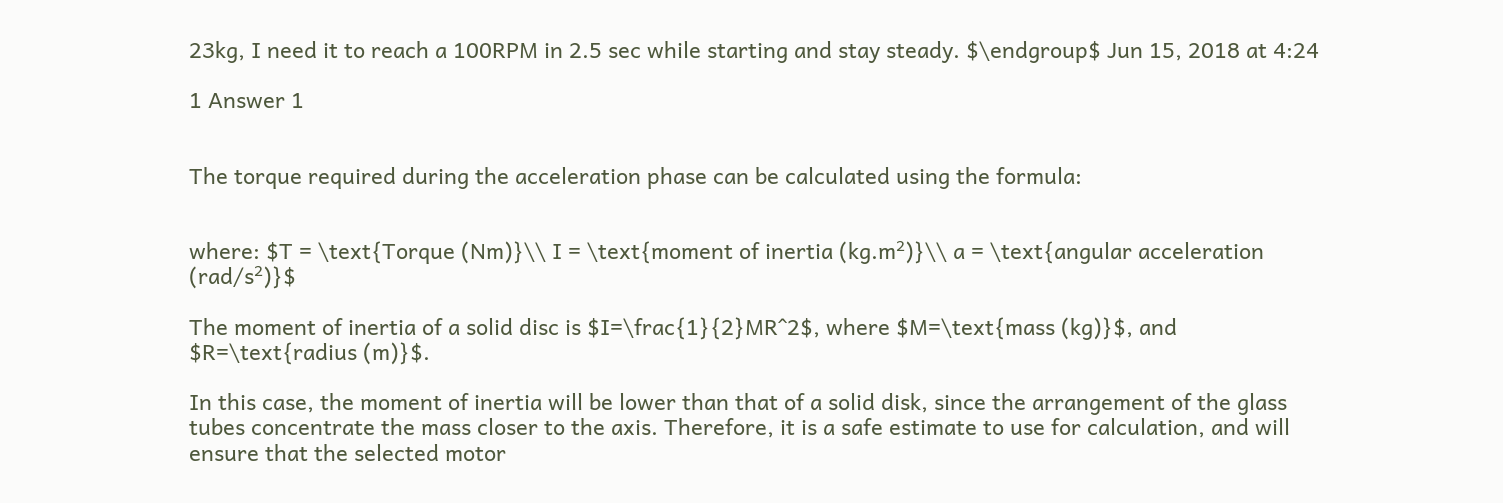23kg, I need it to reach a 100RPM in 2.5 sec while starting and stay steady. $\endgroup$ Jun 15, 2018 at 4:24

1 Answer 1


The torque required during the acceleration phase can be calculated using the formula:


where: $T = \text{Torque (Nm)}\\ I = \text{moment of inertia (kg.m²)}\\ a = \text{angular acceleration (rad/s²)}$

The moment of inertia of a solid disc is $I=\frac{1}{2}MR^2$, where $M=\text{mass (kg)}$, and $R=\text{radius (m)}$.

In this case, the moment of inertia will be lower than that of a solid disk, since the arrangement of the glass tubes concentrate the mass closer to the axis. Therefore, it is a safe estimate to use for calculation, and will ensure that the selected motor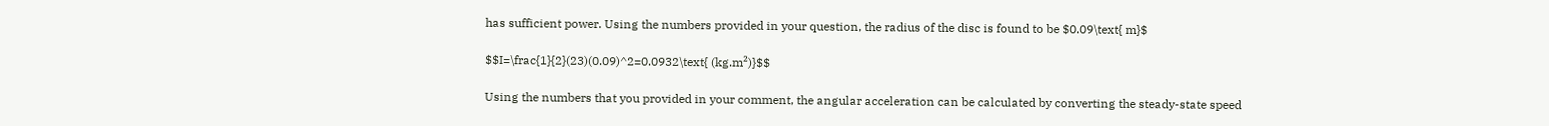has sufficient power. Using the numbers provided in your question, the radius of the disc is found to be $0.09\text{ m}$

$$I=\frac{1}{2}(23)(0.09)^2=0.0932\text{ (kg.m²)}$$

Using the numbers that you provided in your comment, the angular acceleration can be calculated by converting the steady-state speed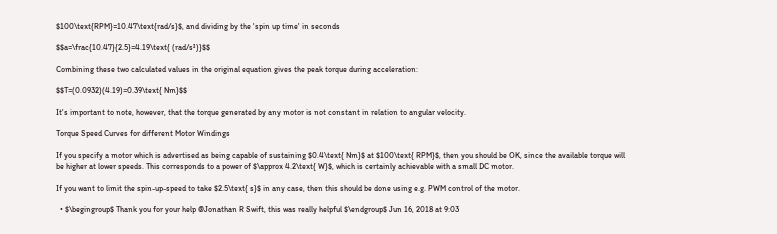$100\text{RPM}=10.47\text{rad/s}$, and dividing by the 'spin up time' in seconds

$$a=\frac{10.47}{2.5}=4.19\text{ (rad/s²)}$$

Combining these two calculated values in the original equation gives the peak torque during acceleration:

$$T=(0.0932)(4.19)=0.39\text{ Nm}$$

It's important to note, however, that the torque generated by any motor is not constant in relation to angular velocity.

Torque Speed Curves for different Motor Windings

If you specify a motor which is advertised as being capable of sustaining $0.4\text{ Nm}$ at $100\text{ RPM}$, then you should be OK, since the available torque will be higher at lower speeds. This corresponds to a power of $\approx 4.2\text{ W}$, which is certainly achievable with a small DC motor.

If you want to limit the spin-up-speed to take $2.5\text{ s}$ in any case, then this should be done using e.g. PWM control of the motor.

  • $\begingroup$ Thank you for your help @Jonathan R Swift, this was really helpful $\endgroup$ Jun 16, 2018 at 9:03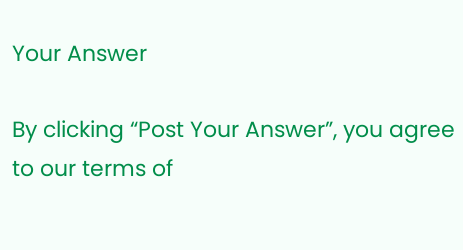Your Answer

By clicking “Post Your Answer”, you agree to our terms of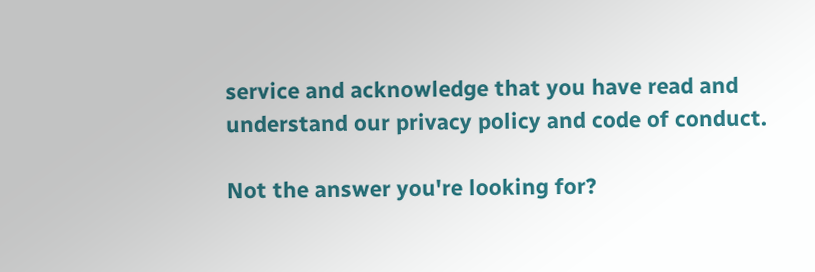service and acknowledge that you have read and understand our privacy policy and code of conduct.

Not the answer you're looking for?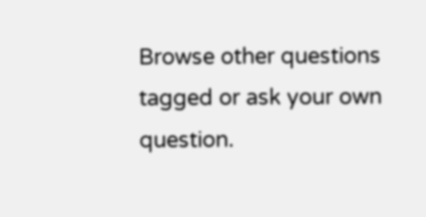Browse other questions tagged or ask your own question.